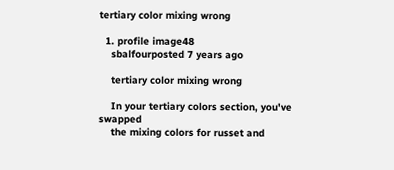tertiary color mixing wrong

  1. profile image48
    sbalfourposted 7 years ago

    tertiary color mixing wrong

    In your tertiary colors section, you've swapped
    the mixing colors for russet and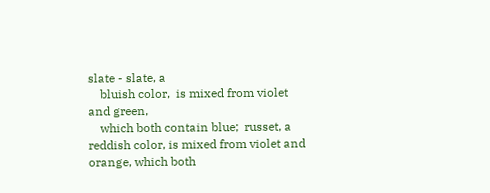slate - slate, a
    bluish color,  is mixed from violet and green,
    which both contain blue;  russet, a reddish color, is mixed from violet and orange, which both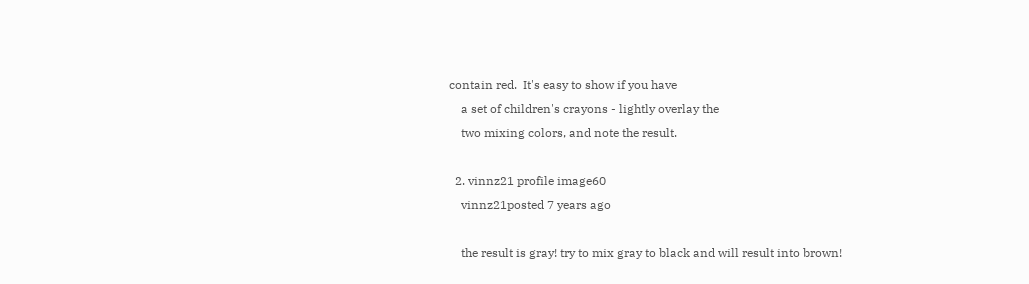contain red.  It's easy to show if you have
    a set of children's crayons - lightly overlay the
    two mixing colors, and note the result.

  2. vinnz21 profile image60
    vinnz21posted 7 years ago

    the result is gray! try to mix gray to black and will result into brown!